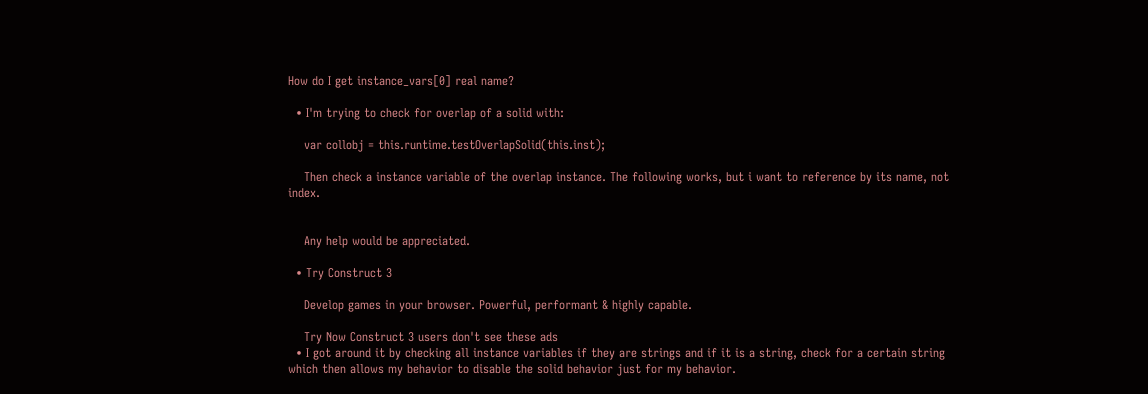How do I get instance_vars[0] real name?

  • I'm trying to check for overlap of a solid with:

    var collobj = this.runtime.testOverlapSolid(this.inst);

    Then check a instance variable of the overlap instance. The following works, but i want to reference by its name, not index.


    Any help would be appreciated.

  • Try Construct 3

    Develop games in your browser. Powerful, performant & highly capable.

    Try Now Construct 3 users don't see these ads
  • I got around it by checking all instance variables if they are strings and if it is a string, check for a certain string which then allows my behavior to disable the solid behavior just for my behavior.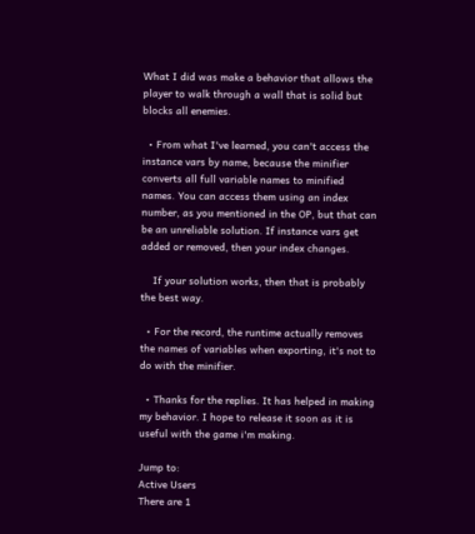What I did was make a behavior that allows the player to walk through a wall that is solid but blocks all enemies.

  • From what I've learned, you can't access the instance vars by name, because the minifier converts all full variable names to minified names. You can access them using an index number, as you mentioned in the OP, but that can be an unreliable solution. If instance vars get added or removed, then your index changes.

    If your solution works, then that is probably the best way.

  • For the record, the runtime actually removes the names of variables when exporting, it's not to do with the minifier.

  • Thanks for the replies. It has helped in making my behavior. I hope to release it soon as it is useful with the game i'm making.

Jump to:
Active Users
There are 1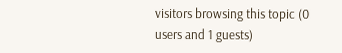visitors browsing this topic (0 users and 1 guests)